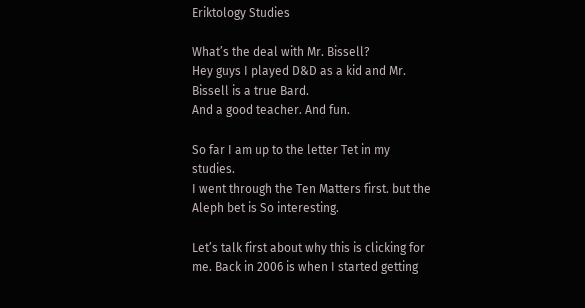Eriktology Studies

What’s the deal with Mr. Bissell?
Hey guys I played D&D as a kid and Mr. Bissell is a true Bard.
And a good teacher. And fun.

So far I am up to the letter Tet in my studies.
I went through the Ten Matters first. but the Aleph bet is So interesting.

Let’s talk first about why this is clicking for me. Back in 2006 is when I started getting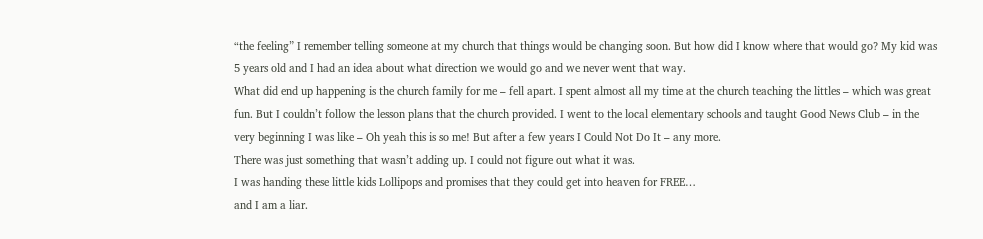“the feeling” I remember telling someone at my church that things would be changing soon. But how did I know where that would go? My kid was 5 years old and I had an idea about what direction we would go and we never went that way.
What did end up happening is the church family for me – fell apart. I spent almost all my time at the church teaching the littles – which was great fun. But I couldn’t follow the lesson plans that the church provided. I went to the local elementary schools and taught Good News Club – in the very beginning I was like – Oh yeah this is so me! But after a few years I Could Not Do It – any more.
There was just something that wasn’t adding up. I could not figure out what it was.
I was handing these little kids Lollipops and promises that they could get into heaven for FREE…
and I am a liar.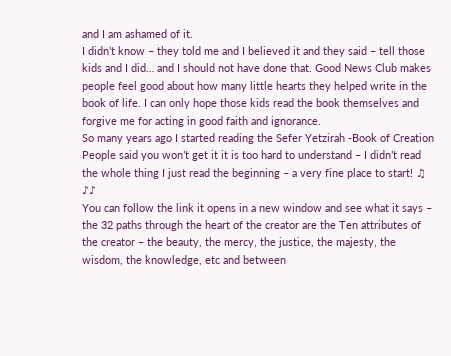and I am ashamed of it.
I didn’t know – they told me and I believed it and they said – tell those kids and I did… and I should not have done that. Good News Club makes people feel good about how many little hearts they helped write in the book of life. I can only hope those kids read the book themselves and forgive me for acting in good faith and ignorance.
So many years ago I started reading the Sefer Yetzirah -Book of Creation
People said you won’t get it it is too hard to understand – I didn’t read the whole thing I just read the beginning – a very fine place to start! ♫ ♪♪
You can follow the link it opens in a new window and see what it says – the 32 paths through the heart of the creator are the Ten attributes of the creator – the beauty, the mercy, the justice, the majesty, the wisdom, the knowledge, etc and between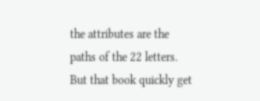the attributes are the paths of the 22 letters. But that book quickly get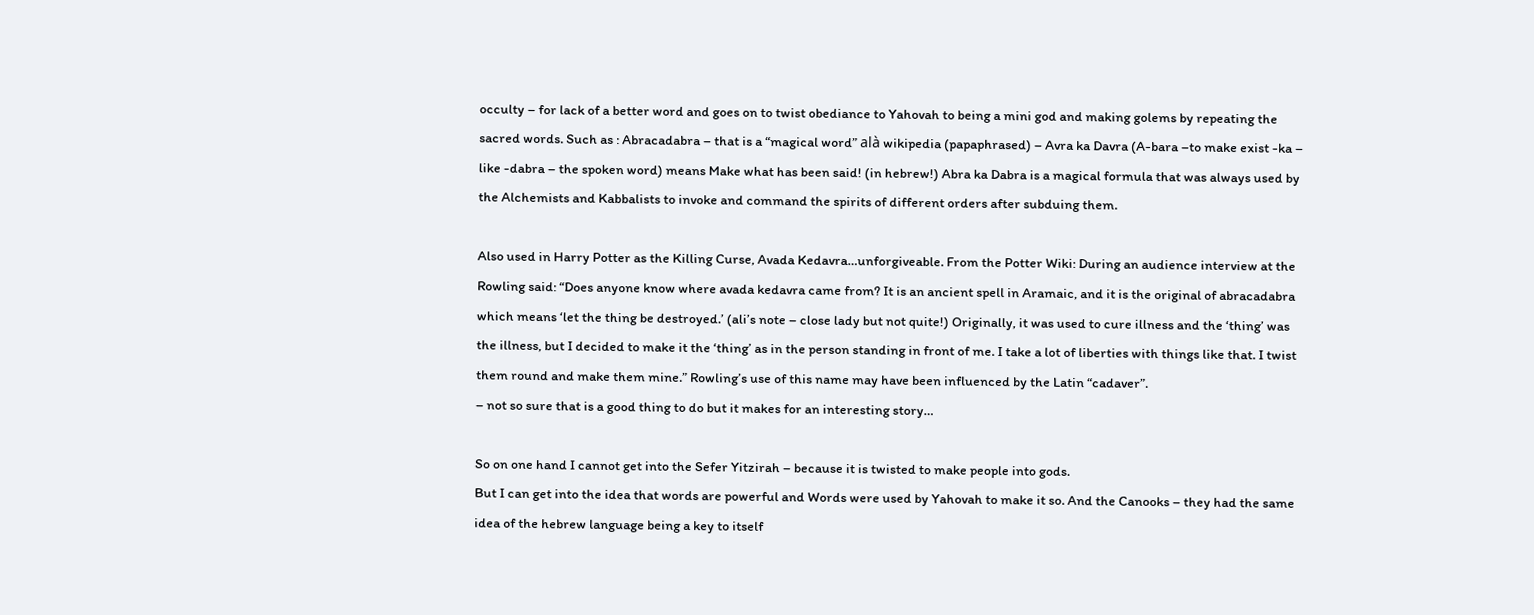occulty – for lack of a better word and goes on to twist obediance to Yahovah to being a mini god and making golems by repeating the sacred words. Such as : Abracadabra – that is a “magical word” alà wikipedia (papaphrased) – Avra ka Davra (A-bara –to make exist -ka – like -dabra – the spoken word) means Make what has been said! (in hebrew!) Abra ka Dabra is a magical formula that was always used by the Alchemists and Kabbalists to invoke and command the spirits of different orders after subduing them.

Also used in Harry Potter as the Killing Curse, Avada Kedavra…unforgiveable. From the Potter Wiki: During an audience interview at the Rowling said: “Does anyone know where avada kedavra came from? It is an ancient spell in Aramaic, and it is the original of abracadabra which means ‘let the thing be destroyed.’ (ali’s note – close lady but not quite!) Originally, it was used to cure illness and the ‘thing’ was the illness, but I decided to make it the ‘thing’ as in the person standing in front of me. I take a lot of liberties with things like that. I twist them round and make them mine.” Rowling’s use of this name may have been influenced by the Latin “cadaver”.
– not so sure that is a good thing to do but it makes for an interesting story…

So on one hand I cannot get into the Sefer Yitzirah – because it is twisted to make people into gods.
But I can get into the idea that words are powerful and Words were used by Yahovah to make it so. And the Canooks – they had the same idea of the hebrew language being a key to itself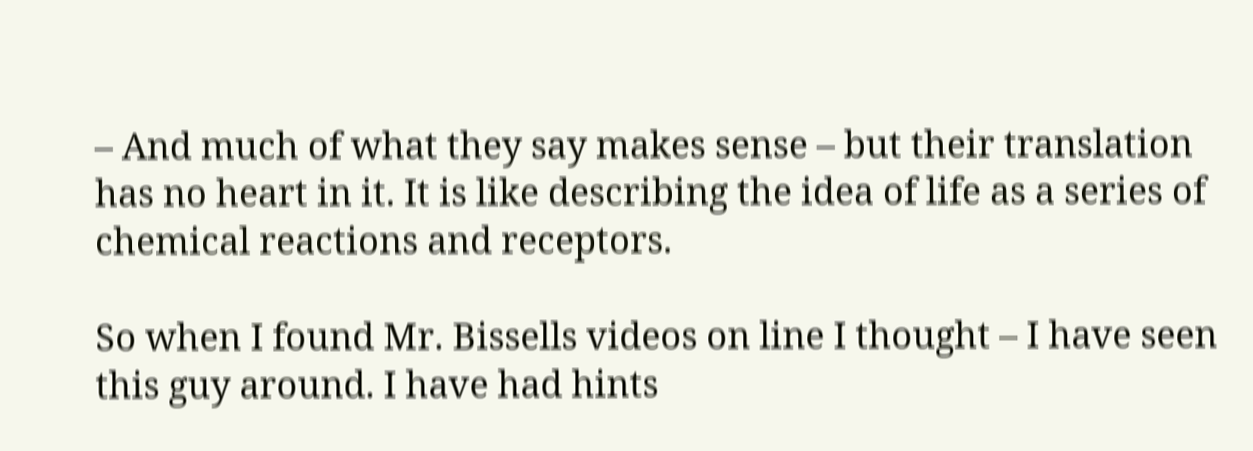– And much of what they say makes sense – but their translation has no heart in it. It is like describing the idea of life as a series of chemical reactions and receptors.

So when I found Mr. Bissells videos on line I thought – I have seen this guy around. I have had hints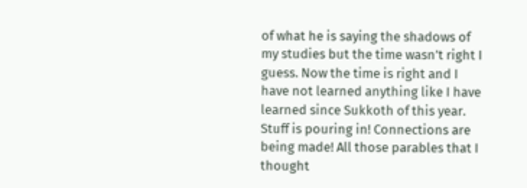of what he is saying the shadows of my studies but the time wasn’t right I guess. Now the time is right and I have not learned anything like I have learned since Sukkoth of this year. Stuff is pouring in! Connections are being made! All those parables that I thought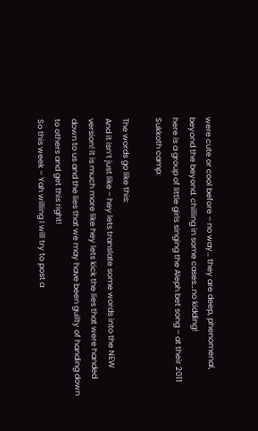were cute or cool before – no way… they are deep, phenomenal, beyond the beyond. chilling in some cases…no kidding!
here is a group of little girls singing the Aleph bet song – at their 2011 Sukkoth camp:

The words go like this:
And it isn’t just like – hey lets translate some words into the NEW version! It is much more like hey lets kick the lies that were handed down to us and the lies that we may have been guilty of handing down to others and get this right!
So this week – Yah willing I will try to post a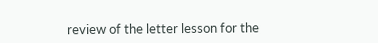review of the letter lesson for the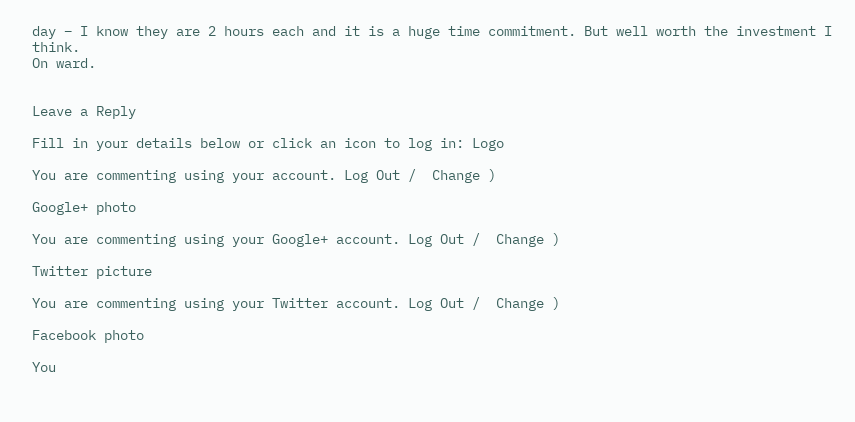day – I know they are 2 hours each and it is a huge time commitment. But well worth the investment I think.
On ward.


Leave a Reply

Fill in your details below or click an icon to log in: Logo

You are commenting using your account. Log Out /  Change )

Google+ photo

You are commenting using your Google+ account. Log Out /  Change )

Twitter picture

You are commenting using your Twitter account. Log Out /  Change )

Facebook photo

You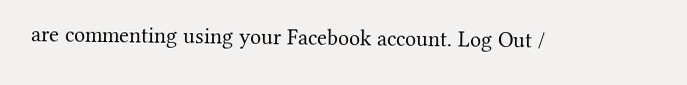are commenting using your Facebook account. Log Out /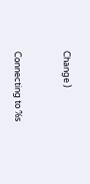Change )


Connecting to %s